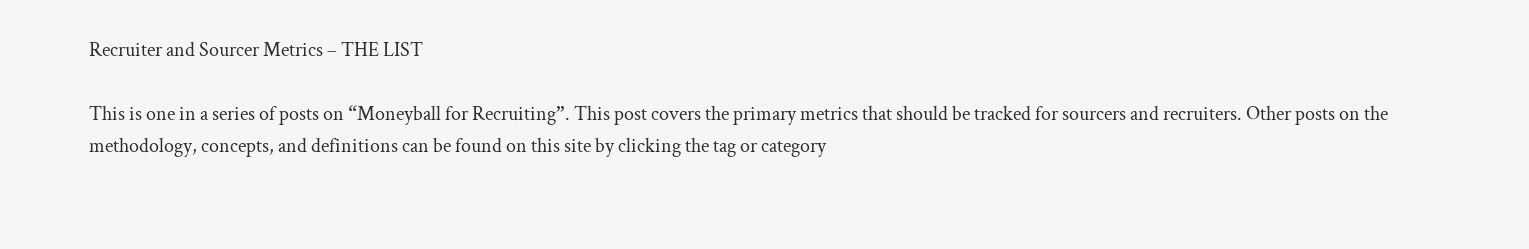Recruiter and Sourcer Metrics – THE LIST

This is one in a series of posts on “Moneyball for Recruiting”. This post covers the primary metrics that should be tracked for sourcers and recruiters. Other posts on the methodology, concepts, and definitions can be found on this site by clicking the tag or category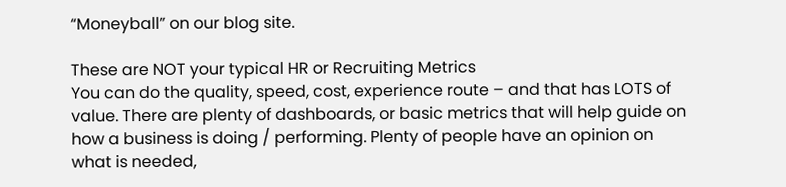“Moneyball” on our blog site.

These are NOT your typical HR or Recruiting Metrics
You can do the quality, speed, cost, experience route – and that has LOTS of value. There are plenty of dashboards, or basic metrics that will help guide on how a business is doing / performing. Plenty of people have an opinion on what is needed,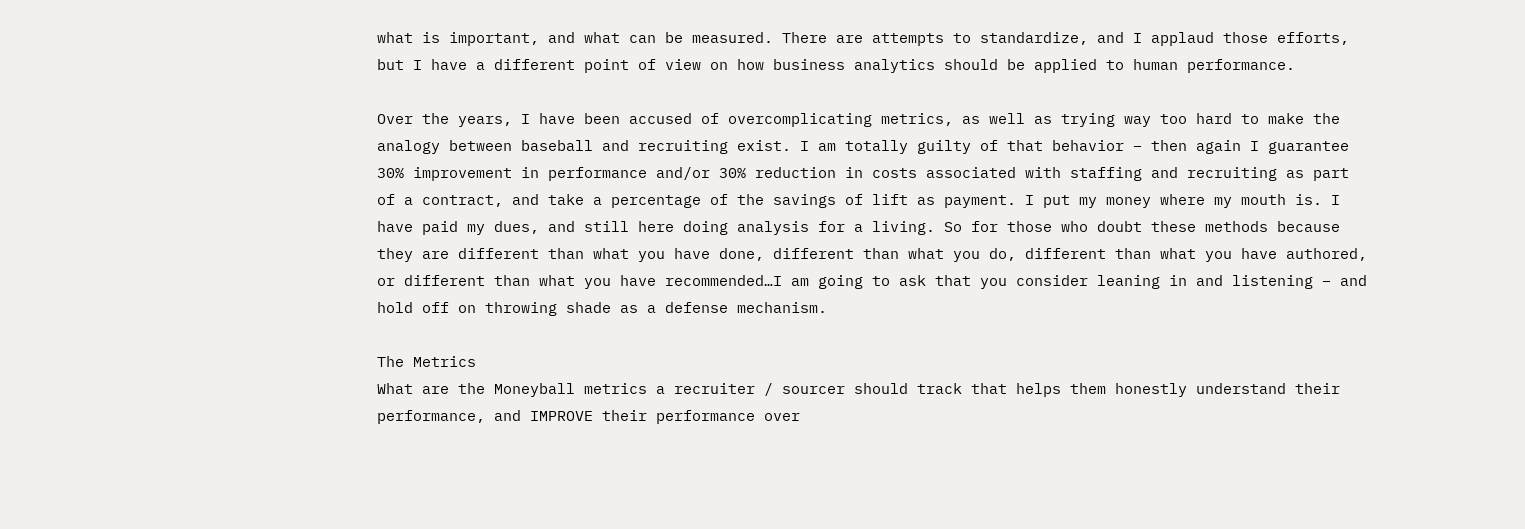what is important, and what can be measured. There are attempts to standardize, and I applaud those efforts, but I have a different point of view on how business analytics should be applied to human performance.

Over the years, I have been accused of overcomplicating metrics, as well as trying way too hard to make the analogy between baseball and recruiting exist. I am totally guilty of that behavior – then again I guarantee 30% improvement in performance and/or 30% reduction in costs associated with staffing and recruiting as part of a contract, and take a percentage of the savings of lift as payment. I put my money where my mouth is. I have paid my dues, and still here doing analysis for a living. So for those who doubt these methods because they are different than what you have done, different than what you do, different than what you have authored, or different than what you have recommended…I am going to ask that you consider leaning in and listening – and hold off on throwing shade as a defense mechanism.

The Metrics
What are the Moneyball metrics a recruiter / sourcer should track that helps them honestly understand their performance, and IMPROVE their performance over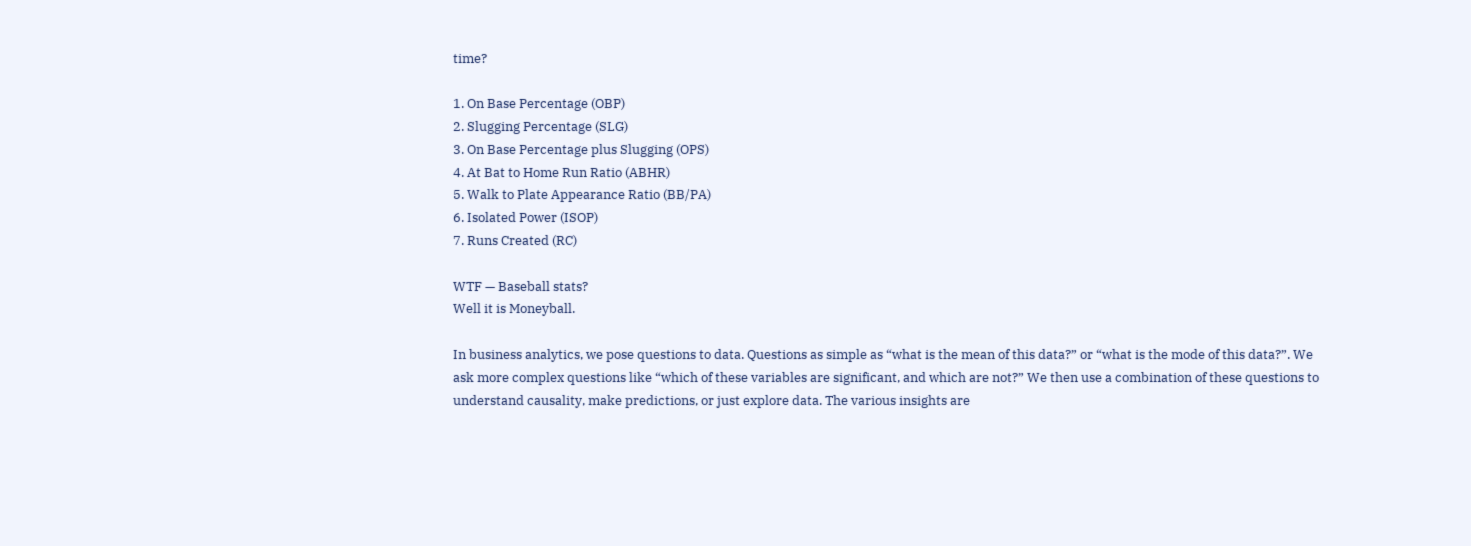time?

1. On Base Percentage (OBP)
2. Slugging Percentage (SLG)
3. On Base Percentage plus Slugging (OPS)
4. At Bat to Home Run Ratio (ABHR)
5. Walk to Plate Appearance Ratio (BB/PA)
6. Isolated Power (ISOP)
7. Runs Created (RC)

WTF — Baseball stats?
Well it is Moneyball.

In business analytics, we pose questions to data. Questions as simple as “what is the mean of this data?” or “what is the mode of this data?”. We ask more complex questions like “which of these variables are significant, and which are not?” We then use a combination of these questions to understand causality, make predictions, or just explore data. The various insights are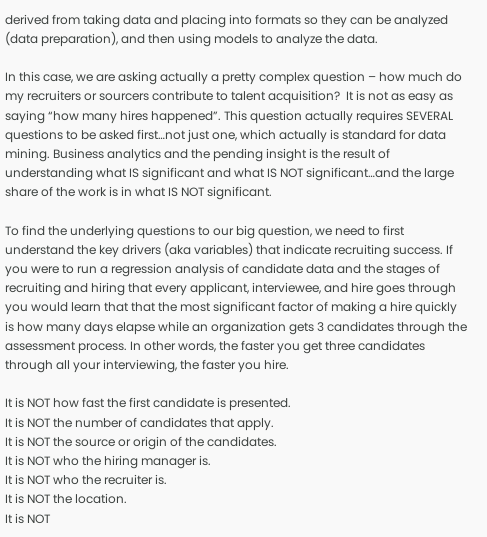derived from taking data and placing into formats so they can be analyzed (data preparation), and then using models to analyze the data.

In this case, we are asking actually a pretty complex question – how much do my recruiters or sourcers contribute to talent acquisition?  It is not as easy as saying “how many hires happened”. This question actually requires SEVERAL questions to be asked first…not just one, which actually is standard for data mining. Business analytics and the pending insight is the result of understanding what IS significant and what IS NOT significant…and the large share of the work is in what IS NOT significant.

To find the underlying questions to our big question, we need to first understand the key drivers (aka variables) that indicate recruiting success. If you were to run a regression analysis of candidate data and the stages of recruiting and hiring that every applicant, interviewee, and hire goes through you would learn that that the most significant factor of making a hire quickly is how many days elapse while an organization gets 3 candidates through the assessment process. In other words, the faster you get three candidates through all your interviewing, the faster you hire.

It is NOT how fast the first candidate is presented.
It is NOT the number of candidates that apply.
It is NOT the source or origin of the candidates.
It is NOT who the hiring manager is.
It is NOT who the recruiter is.
It is NOT the location.
It is NOT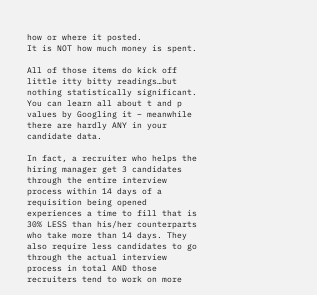how or where it posted.
It is NOT how much money is spent.

All of those items do kick off little itty bitty readings…but nothing statistically significant. You can learn all about t and p values by Googling it – meanwhile there are hardly ANY in your candidate data.

In fact, a recruiter who helps the hiring manager get 3 candidates through the entire interview process within 14 days of a requisition being opened experiences a time to fill that is 30% LESS than his/her counterparts who take more than 14 days. They also require less candidates to go through the actual interview process in total AND those recruiters tend to work on more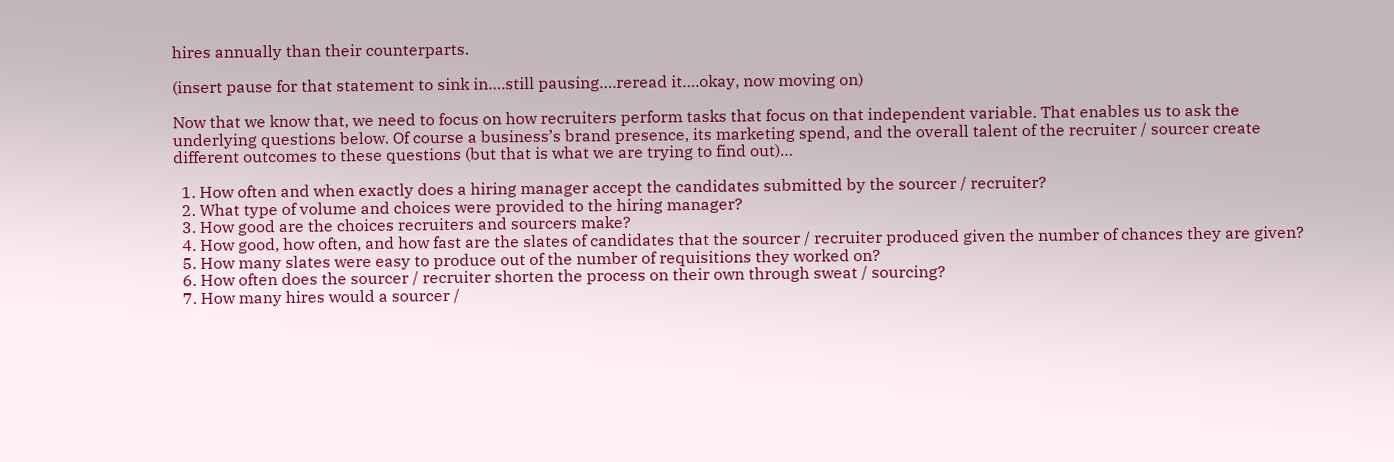hires annually than their counterparts.

(insert pause for that statement to sink in….still pausing….reread it….okay, now moving on)

Now that we know that, we need to focus on how recruiters perform tasks that focus on that independent variable. That enables us to ask the underlying questions below. Of course a business’s brand presence, its marketing spend, and the overall talent of the recruiter / sourcer create different outcomes to these questions (but that is what we are trying to find out)…

  1. How often and when exactly does a hiring manager accept the candidates submitted by the sourcer / recruiter?
  2. What type of volume and choices were provided to the hiring manager?
  3. How good are the choices recruiters and sourcers make?
  4. How good, how often, and how fast are the slates of candidates that the sourcer / recruiter produced given the number of chances they are given?
  5. How many slates were easy to produce out of the number of requisitions they worked on?
  6. How often does the sourcer / recruiter shorten the process on their own through sweat / sourcing?
  7. How many hires would a sourcer /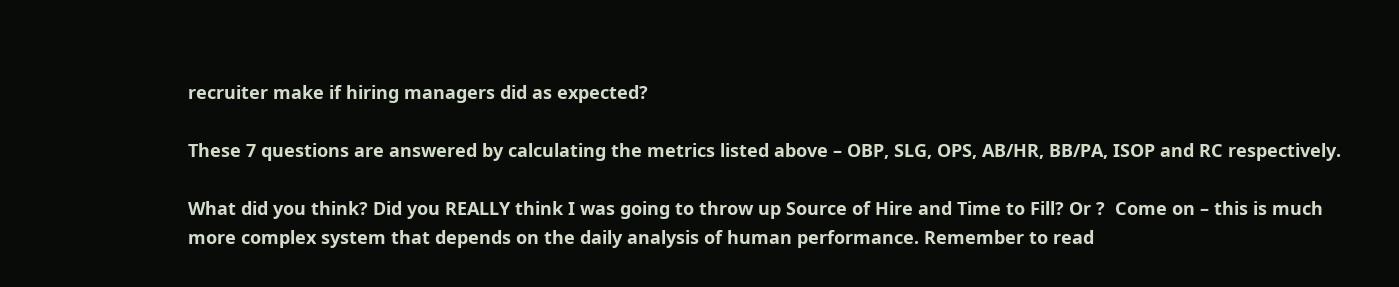recruiter make if hiring managers did as expected?

These 7 questions are answered by calculating the metrics listed above – OBP, SLG, OPS, AB/HR, BB/PA, ISOP and RC respectively.

What did you think? Did you REALLY think I was going to throw up Source of Hire and Time to Fill? Or ?  Come on – this is much more complex system that depends on the daily analysis of human performance. Remember to read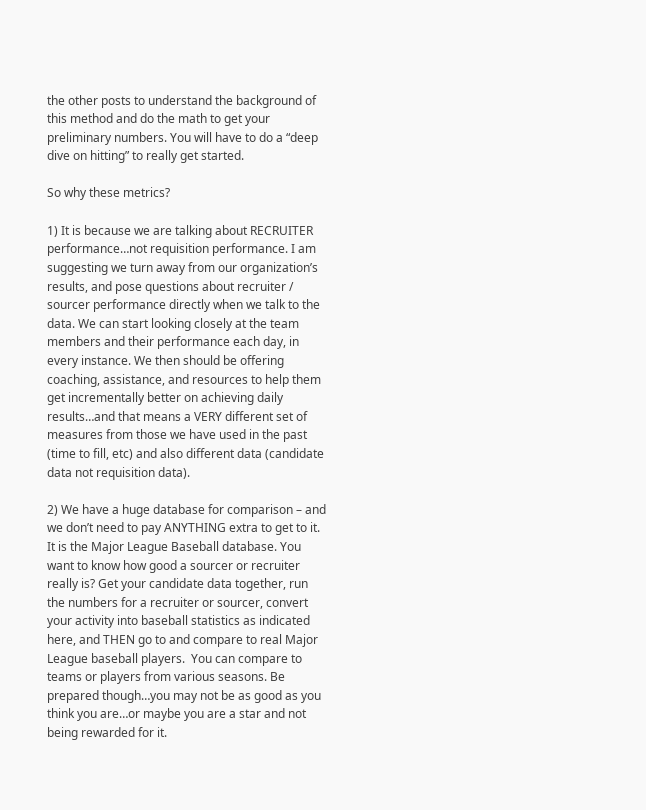the other posts to understand the background of this method and do the math to get your preliminary numbers. You will have to do a “deep dive on hitting” to really get started.

So why these metrics?

1) It is because we are talking about RECRUITER performance…not requisition performance. I am suggesting we turn away from our organization’s results, and pose questions about recruiter / sourcer performance directly when we talk to the data. We can start looking closely at the team members and their performance each day, in every instance. We then should be offering coaching, assistance, and resources to help them get incrementally better on achieving daily results…and that means a VERY different set of measures from those we have used in the past (time to fill, etc) and also different data (candidate data not requisition data).

2) We have a huge database for comparison – and we don’t need to pay ANYTHING extra to get to it. It is the Major League Baseball database. You want to know how good a sourcer or recruiter really is? Get your candidate data together, run the numbers for a recruiter or sourcer, convert your activity into baseball statistics as indicated here, and THEN go to and compare to real Major League baseball players.  You can compare to teams or players from various seasons. Be prepared though…you may not be as good as you think you are…or maybe you are a star and not being rewarded for it.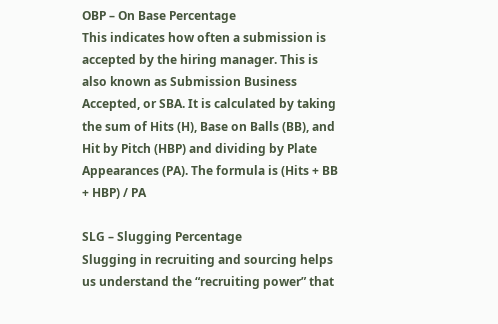OBP – On Base Percentage
This indicates how often a submission is accepted by the hiring manager. This is also known as Submission Business Accepted, or SBA. It is calculated by taking the sum of Hits (H), Base on Balls (BB), and Hit by Pitch (HBP) and dividing by Plate Appearances (PA). The formula is (Hits + BB + HBP) / PA

SLG – Slugging Percentage
Slugging in recruiting and sourcing helps us understand the “recruiting power” that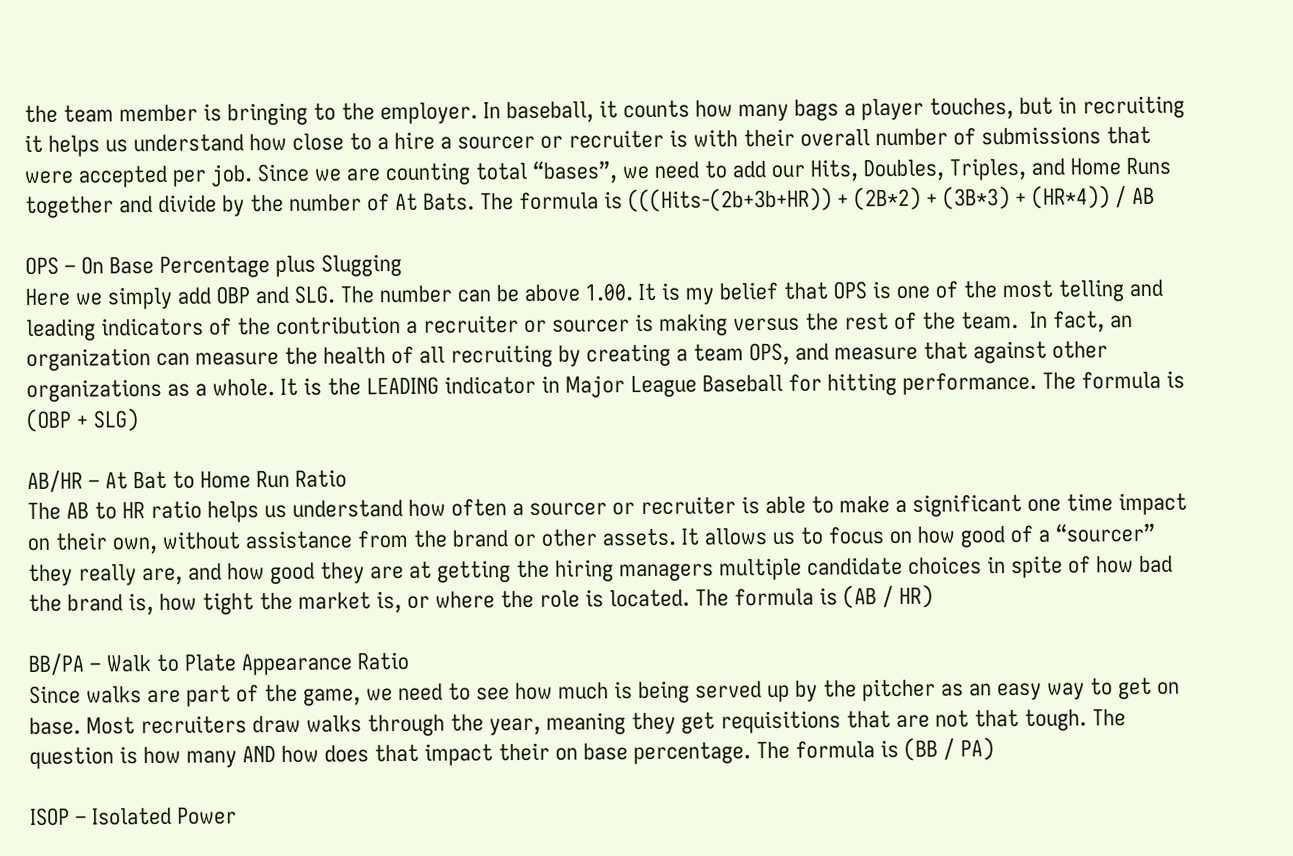the team member is bringing to the employer. In baseball, it counts how many bags a player touches, but in recruiting it helps us understand how close to a hire a sourcer or recruiter is with their overall number of submissions that were accepted per job. Since we are counting total “bases”, we need to add our Hits, Doubles, Triples, and Home Runs together and divide by the number of At Bats. The formula is (((Hits-(2b+3b+HR)) + (2B*2) + (3B*3) + (HR*4)) / AB

OPS – On Base Percentage plus Slugging
Here we simply add OBP and SLG. The number can be above 1.00. It is my belief that OPS is one of the most telling and leading indicators of the contribution a recruiter or sourcer is making versus the rest of the team.  In fact, an organization can measure the health of all recruiting by creating a team OPS, and measure that against other organizations as a whole. It is the LEADING indicator in Major League Baseball for hitting performance. The formula is (OBP + SLG)

AB/HR – At Bat to Home Run Ratio
The AB to HR ratio helps us understand how often a sourcer or recruiter is able to make a significant one time impact on their own, without assistance from the brand or other assets. It allows us to focus on how good of a “sourcer” they really are, and how good they are at getting the hiring managers multiple candidate choices in spite of how bad the brand is, how tight the market is, or where the role is located. The formula is (AB / HR)

BB/PA – Walk to Plate Appearance Ratio
Since walks are part of the game, we need to see how much is being served up by the pitcher as an easy way to get on base. Most recruiters draw walks through the year, meaning they get requisitions that are not that tough. The question is how many AND how does that impact their on base percentage. The formula is (BB / PA)

ISOP – Isolated Power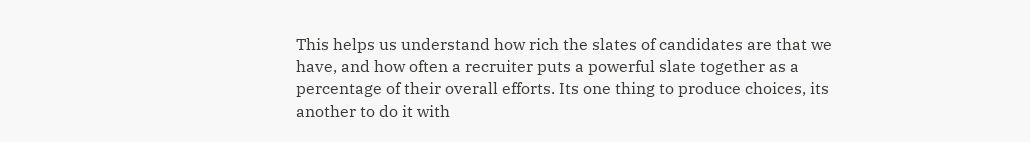This helps us understand how rich the slates of candidates are that we have, and how often a recruiter puts a powerful slate together as a percentage of their overall efforts. Its one thing to produce choices, its another to do it with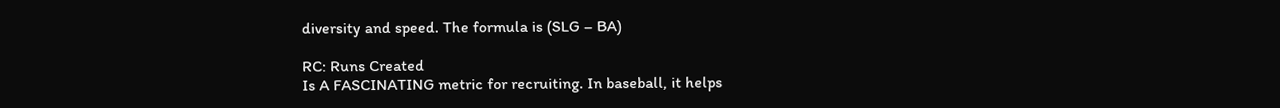diversity and speed. The formula is (SLG – BA)

RC: Runs Created
Is A FASCINATING metric for recruiting. In baseball, it helps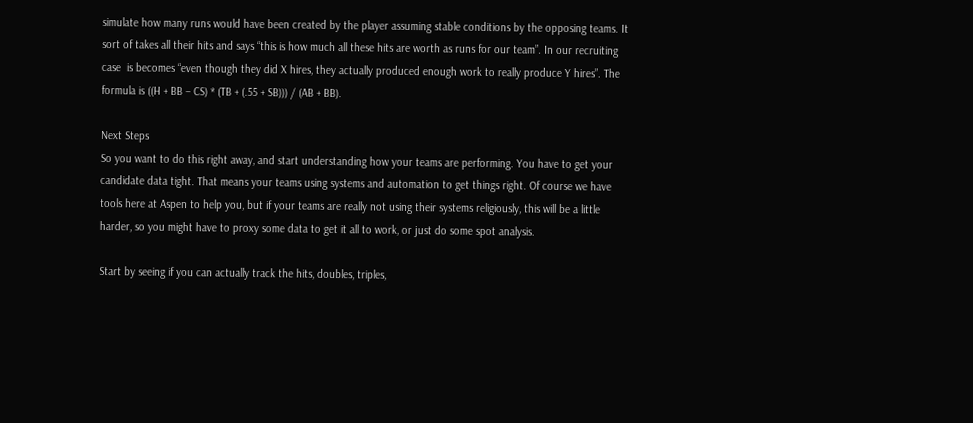simulate how many runs would have been created by the player assuming stable conditions by the opposing teams. It sort of takes all their hits and says “this is how much all these hits are worth as runs for our team”. In our recruiting case  is becomes “even though they did X hires, they actually produced enough work to really produce Y hires”. The formula is ((H + BB – CS) * (TB + (.55 + SB))) / (AB + BB).

Next Steps
So you want to do this right away, and start understanding how your teams are performing. You have to get your candidate data tight. That means your teams using systems and automation to get things right. Of course we have tools here at Aspen to help you, but if your teams are really not using their systems religiously, this will be a little harder, so you might have to proxy some data to get it all to work, or just do some spot analysis.

Start by seeing if you can actually track the hits, doubles, triples,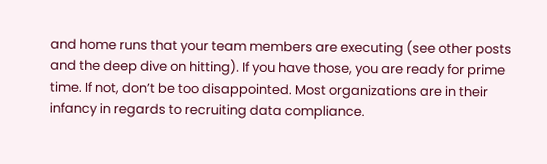and home runs that your team members are executing (see other posts and the deep dive on hitting). If you have those, you are ready for prime time. If not, don’t be too disappointed. Most organizations are in their infancy in regards to recruiting data compliance.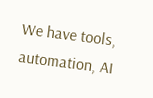We have tools, automation, AI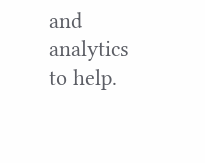and analytics to help.